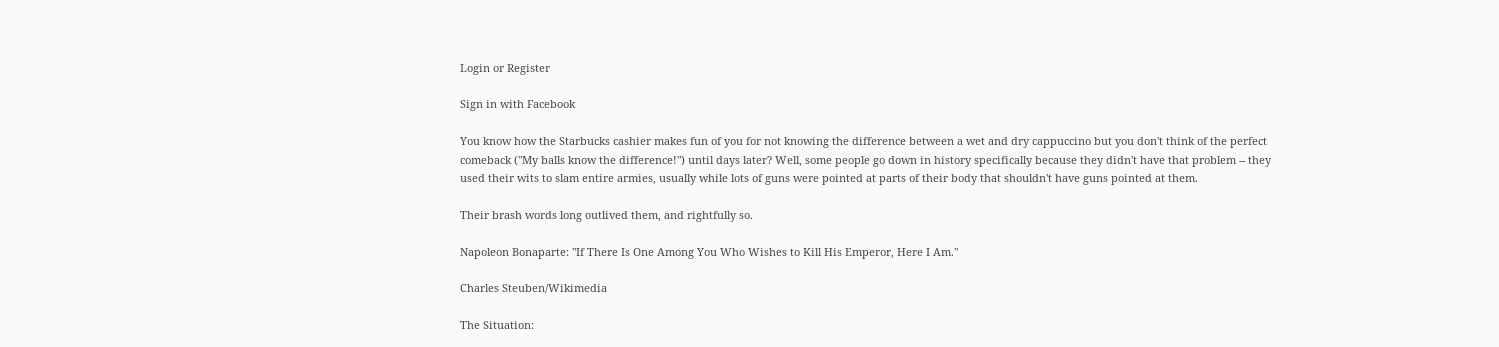Login or Register

Sign in with Facebook

You know how the Starbucks cashier makes fun of you for not knowing the difference between a wet and dry cappuccino but you don't think of the perfect comeback ("My balls know the difference!") until days later? Well, some people go down in history specifically because they didn't have that problem -- they used their wits to slam entire armies, usually while lots of guns were pointed at parts of their body that shouldn't have guns pointed at them.

Their brash words long outlived them, and rightfully so.

Napoleon Bonaparte: "If There Is One Among You Who Wishes to Kill His Emperor, Here I Am."

Charles Steuben/Wikimedia

The Situation: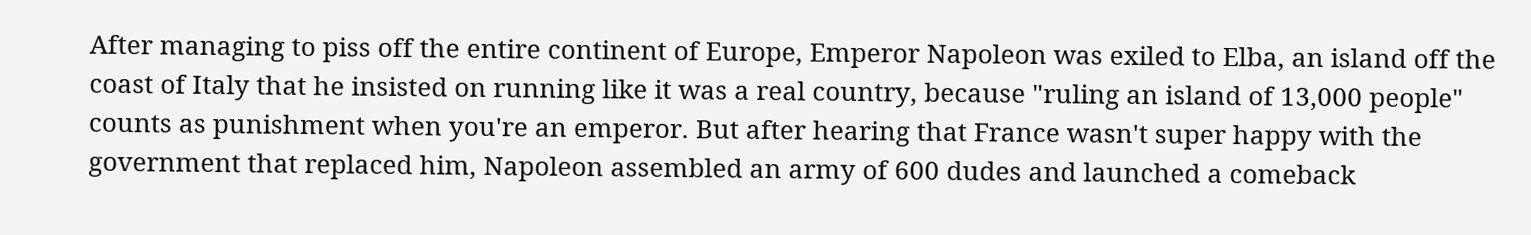After managing to piss off the entire continent of Europe, Emperor Napoleon was exiled to Elba, an island off the coast of Italy that he insisted on running like it was a real country, because "ruling an island of 13,000 people" counts as punishment when you're an emperor. But after hearing that France wasn't super happy with the government that replaced him, Napoleon assembled an army of 600 dudes and launched a comeback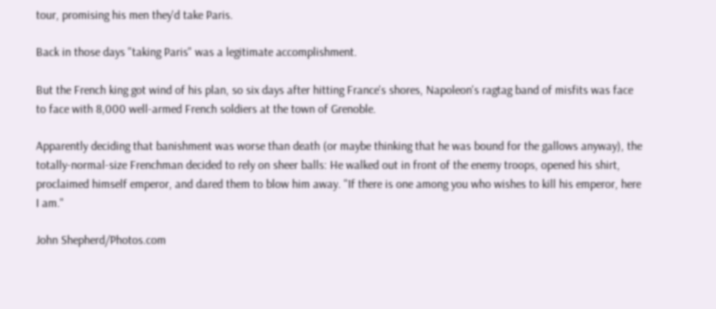tour, promising his men they'd take Paris.

Back in those days "taking Paris" was a legitimate accomplishment.

But the French king got wind of his plan, so six days after hitting France's shores, Napoleon's ragtag band of misfits was face to face with 8,000 well-armed French soldiers at the town of Grenoble.

Apparently deciding that banishment was worse than death (or maybe thinking that he was bound for the gallows anyway), the totally-normal-size Frenchman decided to rely on sheer balls: He walked out in front of the enemy troops, opened his shirt, proclaimed himself emperor, and dared them to blow him away. "If there is one among you who wishes to kill his emperor, here I am."

John Shepherd/Photos.com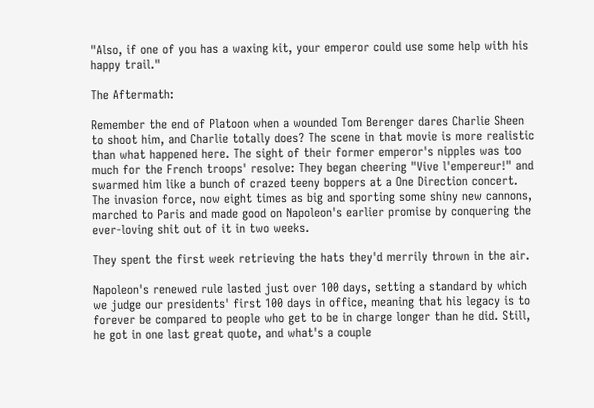"Also, if one of you has a waxing kit, your emperor could use some help with his happy trail."

The Aftermath:

Remember the end of Platoon when a wounded Tom Berenger dares Charlie Sheen to shoot him, and Charlie totally does? The scene in that movie is more realistic than what happened here. The sight of their former emperor's nipples was too much for the French troops' resolve: They began cheering "Vive l'empereur!" and swarmed him like a bunch of crazed teeny boppers at a One Direction concert. The invasion force, now eight times as big and sporting some shiny new cannons, marched to Paris and made good on Napoleon's earlier promise by conquering the ever-loving shit out of it in two weeks.

They spent the first week retrieving the hats they'd merrily thrown in the air.

Napoleon's renewed rule lasted just over 100 days, setting a standard by which we judge our presidents' first 100 days in office, meaning that his legacy is to forever be compared to people who get to be in charge longer than he did. Still, he got in one last great quote, and what's a couple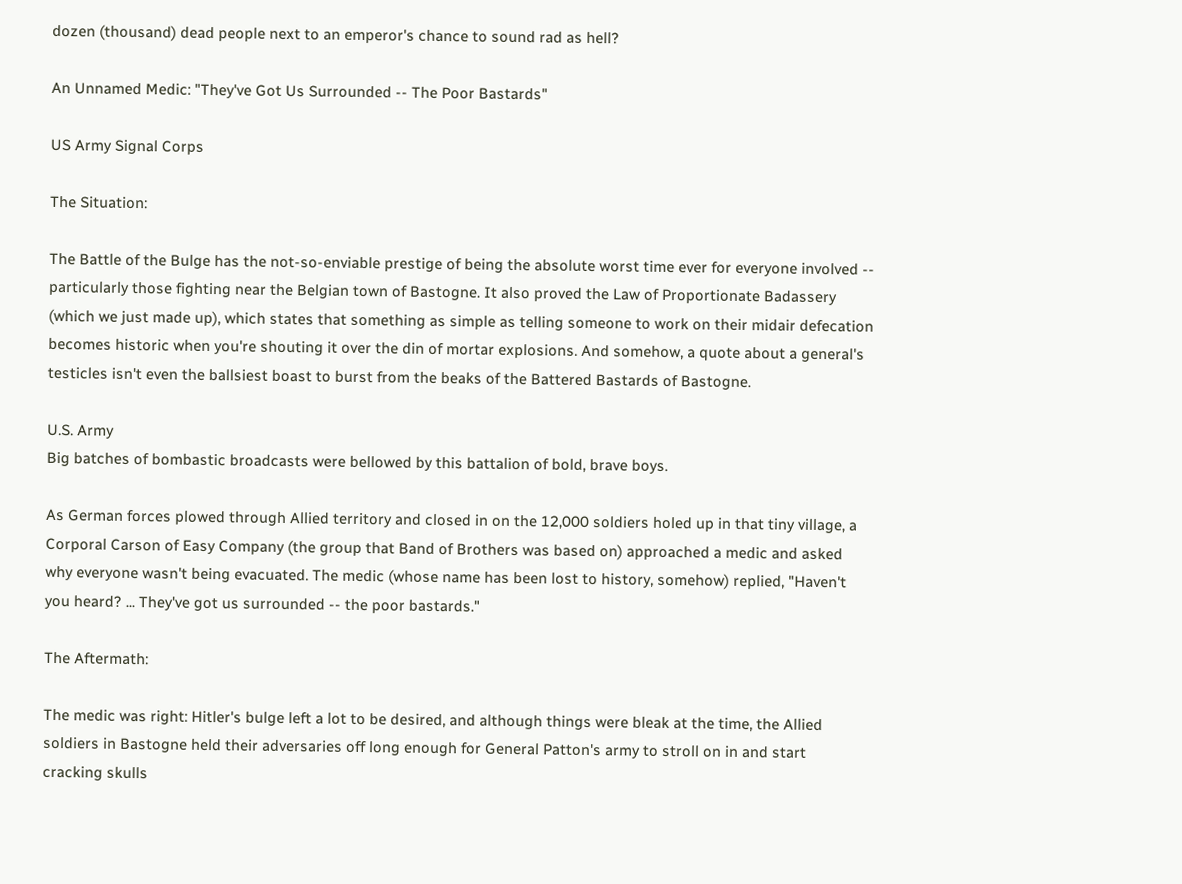dozen (thousand) dead people next to an emperor's chance to sound rad as hell?

An Unnamed Medic: "They've Got Us Surrounded -- The Poor Bastards"

US Army Signal Corps

The Situation:

The Battle of the Bulge has the not-so-enviable prestige of being the absolute worst time ever for everyone involved -- particularly those fighting near the Belgian town of Bastogne. It also proved the Law of Proportionate Badassery (which we just made up), which states that something as simple as telling someone to work on their midair defecation becomes historic when you're shouting it over the din of mortar explosions. And somehow, a quote about a general's testicles isn't even the ballsiest boast to burst from the beaks of the Battered Bastards of Bastogne.

U.S. Army
Big batches of bombastic broadcasts were bellowed by this battalion of bold, brave boys.

As German forces plowed through Allied territory and closed in on the 12,000 soldiers holed up in that tiny village, a Corporal Carson of Easy Company (the group that Band of Brothers was based on) approached a medic and asked why everyone wasn't being evacuated. The medic (whose name has been lost to history, somehow) replied, "Haven't you heard? ... They've got us surrounded -- the poor bastards."

The Aftermath:

The medic was right: Hitler's bulge left a lot to be desired, and although things were bleak at the time, the Allied soldiers in Bastogne held their adversaries off long enough for General Patton's army to stroll on in and start cracking skulls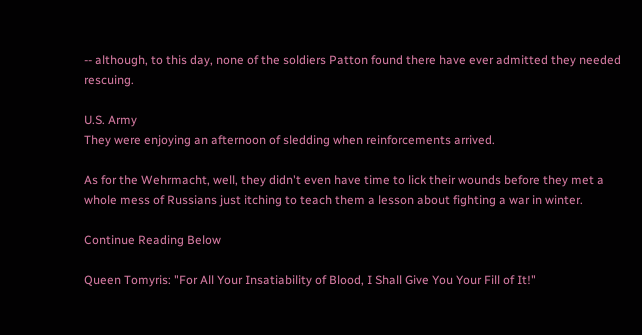-- although, to this day, none of the soldiers Patton found there have ever admitted they needed rescuing.

U.S. Army
They were enjoying an afternoon of sledding when reinforcements arrived.

As for the Wehrmacht, well, they didn't even have time to lick their wounds before they met a whole mess of Russians just itching to teach them a lesson about fighting a war in winter.

Continue Reading Below

Queen Tomyris: "For All Your Insatiability of Blood, I Shall Give You Your Fill of It!"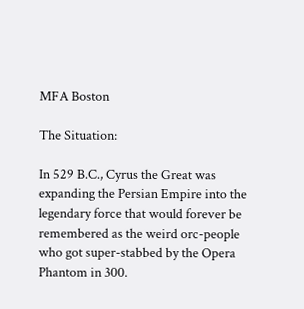MFA Boston

The Situation:

In 529 B.C., Cyrus the Great was expanding the Persian Empire into the legendary force that would forever be remembered as the weird orc-people who got super-stabbed by the Opera Phantom in 300.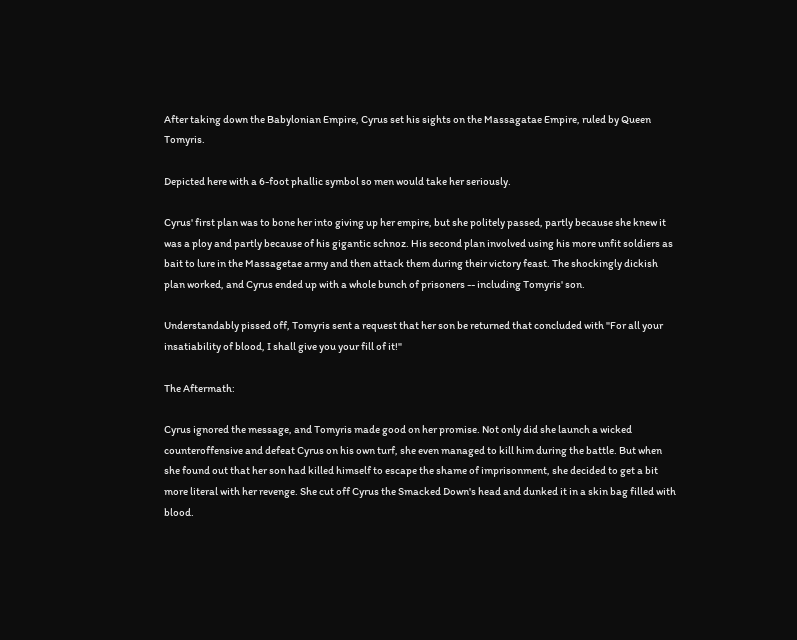After taking down the Babylonian Empire, Cyrus set his sights on the Massagatae Empire, ruled by Queen Tomyris.

Depicted here with a 6-foot phallic symbol so men would take her seriously.

Cyrus' first plan was to bone her into giving up her empire, but she politely passed, partly because she knew it was a ploy and partly because of his gigantic schnoz. His second plan involved using his more unfit soldiers as bait to lure in the Massagetae army and then attack them during their victory feast. The shockingly dickish plan worked, and Cyrus ended up with a whole bunch of prisoners -- including Tomyris' son.

Understandably pissed off, Tomyris sent a request that her son be returned that concluded with "For all your insatiability of blood, I shall give you your fill of it!"

The Aftermath:

Cyrus ignored the message, and Tomyris made good on her promise. Not only did she launch a wicked counteroffensive and defeat Cyrus on his own turf, she even managed to kill him during the battle. But when she found out that her son had killed himself to escape the shame of imprisonment, she decided to get a bit more literal with her revenge. She cut off Cyrus the Smacked Down's head and dunked it in a skin bag filled with blood.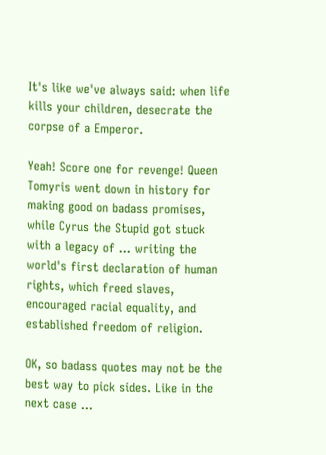It's like we've always said: when life kills your children, desecrate the corpse of a Emperor.

Yeah! Score one for revenge! Queen Tomyris went down in history for making good on badass promises, while Cyrus the Stupid got stuck with a legacy of ... writing the world's first declaration of human rights, which freed slaves, encouraged racial equality, and established freedom of religion.

OK, so badass quotes may not be the best way to pick sides. Like in the next case ...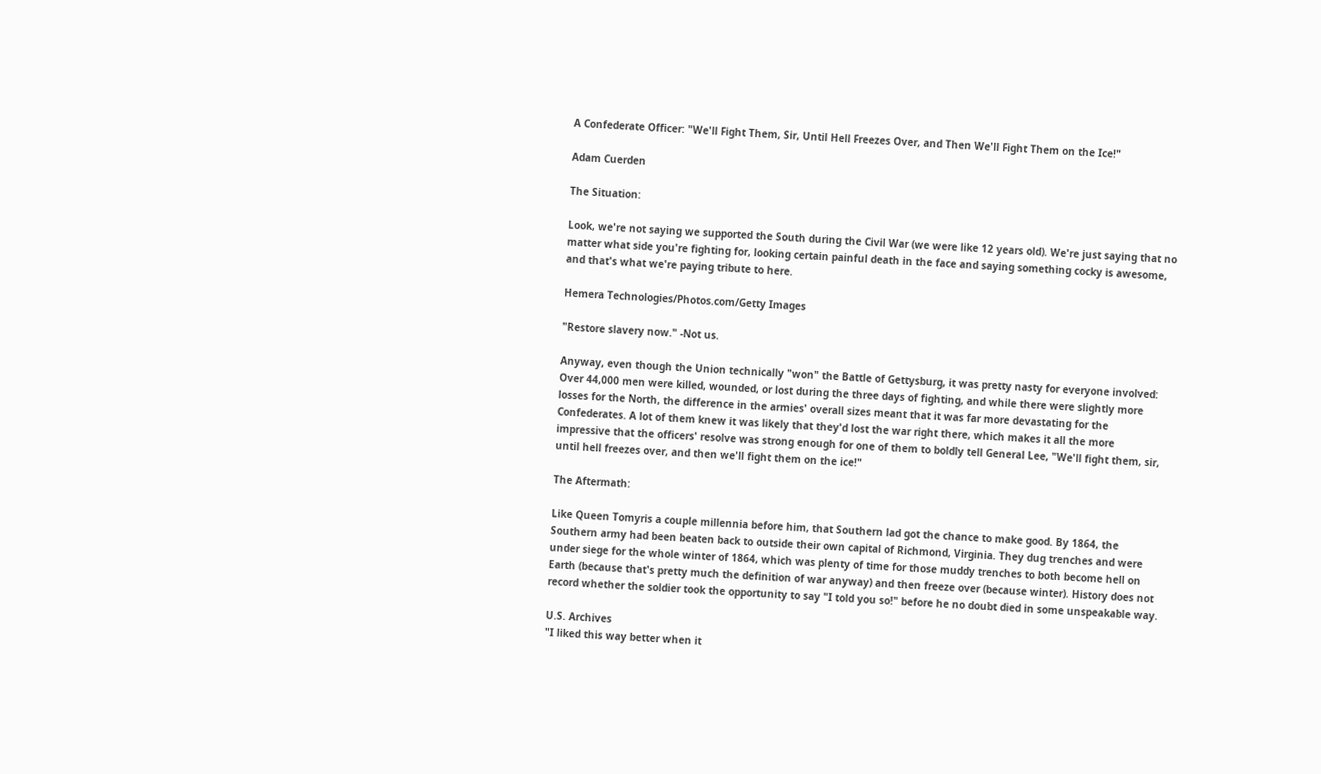A Confederate Officer: "We'll Fight Them, Sir, Until Hell Freezes Over, and Then We'll Fight Them on the Ice!"

Adam Cuerden

The Situation:

Look, we're not saying we supported the South during the Civil War (we were like 12 years old). We're just saying that no matter what side you're fighting for, looking certain painful death in the face and saying something cocky is awesome, and that's what we're paying tribute to here.

Hemera Technologies/Photos.com/Getty Images

"Restore slavery now." -Not us.

Anyway, even though the Union technically "won" the Battle of Gettysburg, it was pretty nasty for everyone involved: Over 44,000 men were killed, wounded, or lost during the three days of fighting, and while there were slightly more losses for the North, the difference in the armies' overall sizes meant that it was far more devastating for the Confederates. A lot of them knew it was likely that they'd lost the war right there, which makes it all the more impressive that the officers' resolve was strong enough for one of them to boldly tell General Lee, "We'll fight them, sir, until hell freezes over, and then we'll fight them on the ice!"

The Aftermath:

Like Queen Tomyris a couple millennia before him, that Southern lad got the chance to make good. By 1864, the Southern army had been beaten back to outside their own capital of Richmond, Virginia. They dug trenches and were under siege for the whole winter of 1864, which was plenty of time for those muddy trenches to both become hell on Earth (because that's pretty much the definition of war anyway) and then freeze over (because winter). History does not record whether the soldier took the opportunity to say "I told you so!" before he no doubt died in some unspeakable way.

U.S. Archives
"I liked this way better when it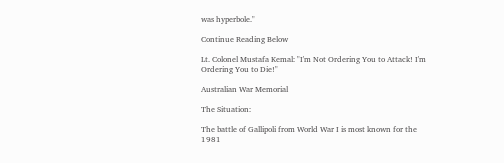was hyperbole."

Continue Reading Below

Lt. Colonel Mustafa Kemal: "I'm Not Ordering You to Attack! I'm Ordering You to Die!"

Australian War Memorial

The Situation:

The battle of Gallipoli from World War I is most known for the 1981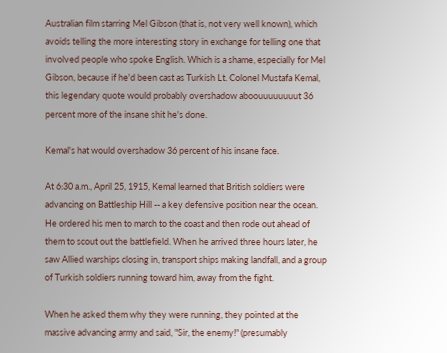Australian film starring Mel Gibson (that is, not very well known), which avoids telling the more interesting story in exchange for telling one that involved people who spoke English. Which is a shame, especially for Mel Gibson, because if he'd been cast as Turkish Lt. Colonel Mustafa Kemal, this legendary quote would probably overshadow aboouuuuuuuut 36 percent more of the insane shit he's done.

Kemal's hat would overshadow 36 percent of his insane face.

At 6:30 a.m., April 25, 1915, Kemal learned that British soldiers were advancing on Battleship Hill -- a key defensive position near the ocean. He ordered his men to march to the coast and then rode out ahead of them to scout out the battlefield. When he arrived three hours later, he saw Allied warships closing in, transport ships making landfall, and a group of Turkish soldiers running toward him, away from the fight.

When he asked them why they were running, they pointed at the massive advancing army and said, "Sir, the enemy!" (presumably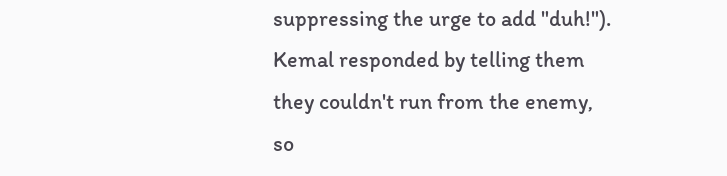suppressing the urge to add "duh!"). Kemal responded by telling them they couldn't run from the enemy, so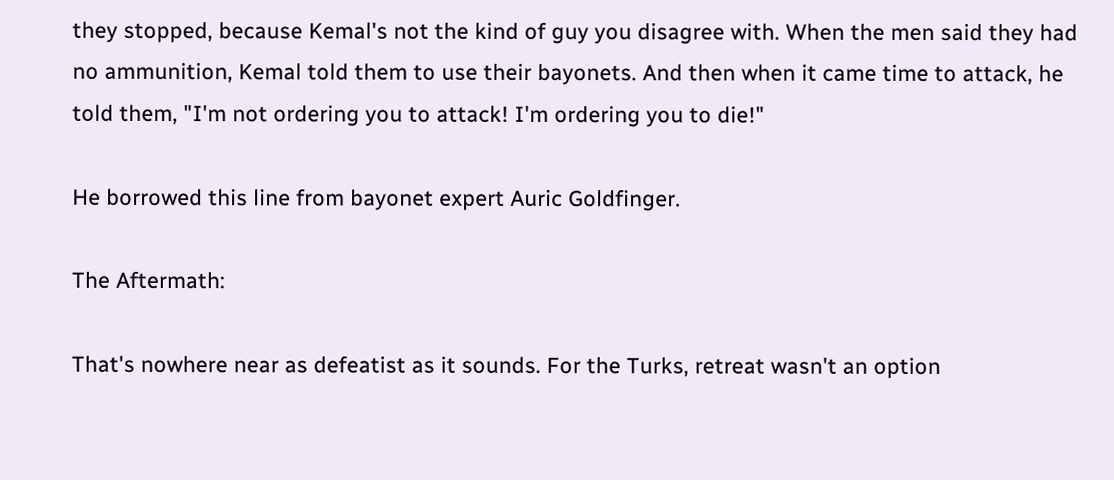they stopped, because Kemal's not the kind of guy you disagree with. When the men said they had no ammunition, Kemal told them to use their bayonets. And then when it came time to attack, he told them, "I'm not ordering you to attack! I'm ordering you to die!"

He borrowed this line from bayonet expert Auric Goldfinger.

The Aftermath:

That's nowhere near as defeatist as it sounds. For the Turks, retreat wasn't an option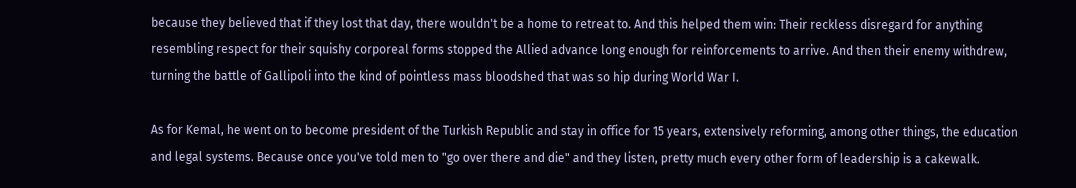because they believed that if they lost that day, there wouldn't be a home to retreat to. And this helped them win: Their reckless disregard for anything resembling respect for their squishy corporeal forms stopped the Allied advance long enough for reinforcements to arrive. And then their enemy withdrew, turning the battle of Gallipoli into the kind of pointless mass bloodshed that was so hip during World War I.

As for Kemal, he went on to become president of the Turkish Republic and stay in office for 15 years, extensively reforming, among other things, the education and legal systems. Because once you've told men to "go over there and die" and they listen, pretty much every other form of leadership is a cakewalk.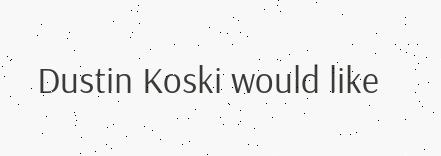Dustin Koski would like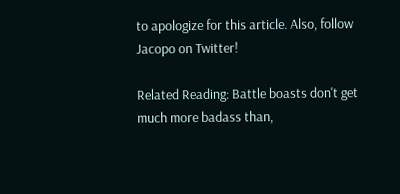to apologize for this article. Also, follow Jacopo on Twitter!

Related Reading: Battle boasts don't get much more badass than,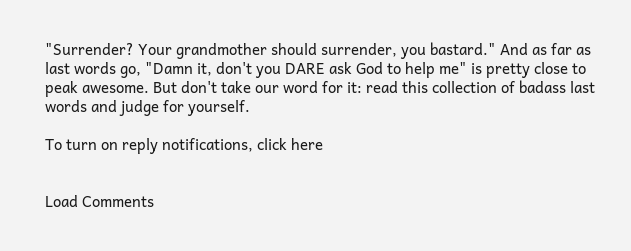"Surrender? Your grandmother should surrender, you bastard." And as far as last words go, "Damn it, don't you DARE ask God to help me" is pretty close to peak awesome. But don't take our word for it: read this collection of badass last words and judge for yourself.

To turn on reply notifications, click here


Load Comments